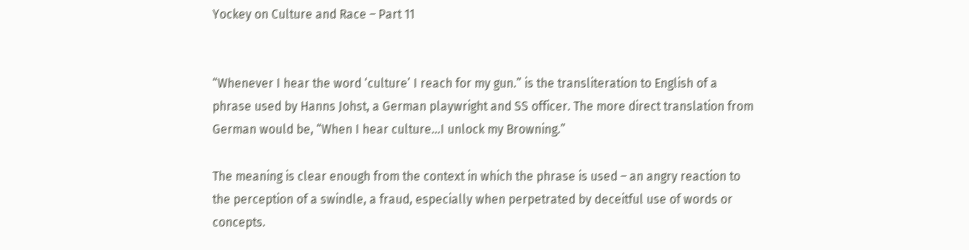Yockey on Culture and Race – Part 11


“Whenever I hear the word ‘culture’ I reach for my gun.” is the transliteration to English of a phrase used by Hanns Johst, a German playwright and SS officer. The more direct translation from German would be, “When I hear culture…I unlock my Browning.”

The meaning is clear enough from the context in which the phrase is used – an angry reaction to the perception of a swindle, a fraud, especially when perpetrated by deceitful use of words or concepts.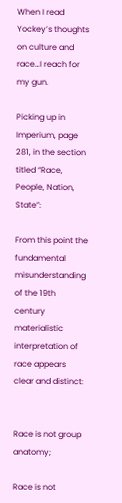When I read Yockey’s thoughts on culture and race…I reach for my gun.

Picking up in Imperium, page 281, in the section titled “Race, People, Nation, State”:

From this point the fundamental misunderstanding of the 19th century materialistic interpretation of race appears clear and distinct:


Race is not group anatomy;

Race is not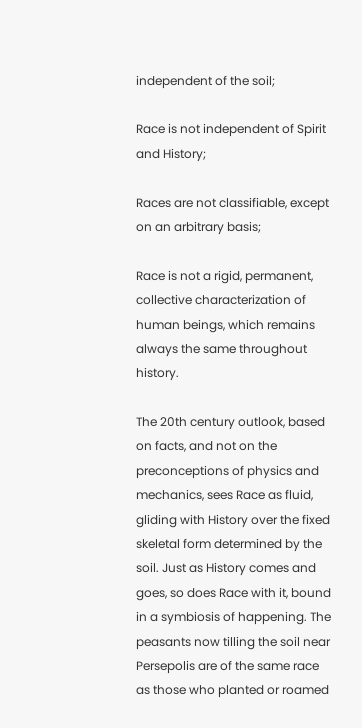independent of the soil;

Race is not independent of Spirit and History;

Races are not classifiable, except on an arbitrary basis;

Race is not a rigid, permanent, collective characterization of human beings, which remains always the same throughout history.

The 20th century outlook, based on facts, and not on the preconceptions of physics and mechanics, sees Race as fluid, gliding with History over the fixed skeletal form determined by the soil. Just as History comes and goes, so does Race with it, bound in a symbiosis of happening. The peasants now tilling the soil near Persepolis are of the same race as those who planted or roamed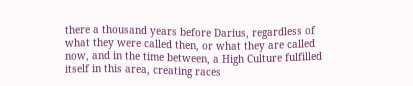there a thousand years before Darius, regardless of what they were called then, or what they are called now, and in the time between, a High Culture fulfilled itself in this area, creating races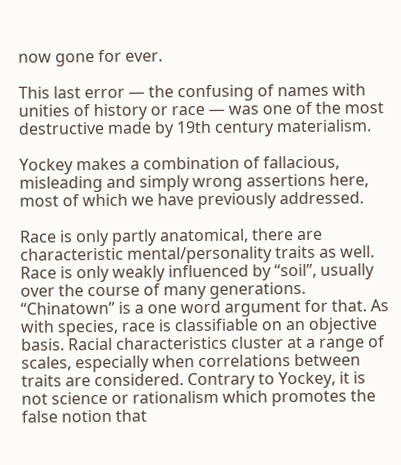now gone for ever.

This last error — the confusing of names with unities of history or race — was one of the most destructive made by 19th century materialism.

Yockey makes a combination of fallacious, misleading and simply wrong assertions here, most of which we have previously addressed.

Race is only partly anatomical, there are characteristic mental/personality traits as well. Race is only weakly influenced by “soil”, usually over the course of many generations. “Chinatown” is a one word argument for that. As with species, race is classifiable on an objective basis. Racial characteristics cluster at a range of scales, especially when correlations between traits are considered. Contrary to Yockey, it is not science or rationalism which promotes the false notion that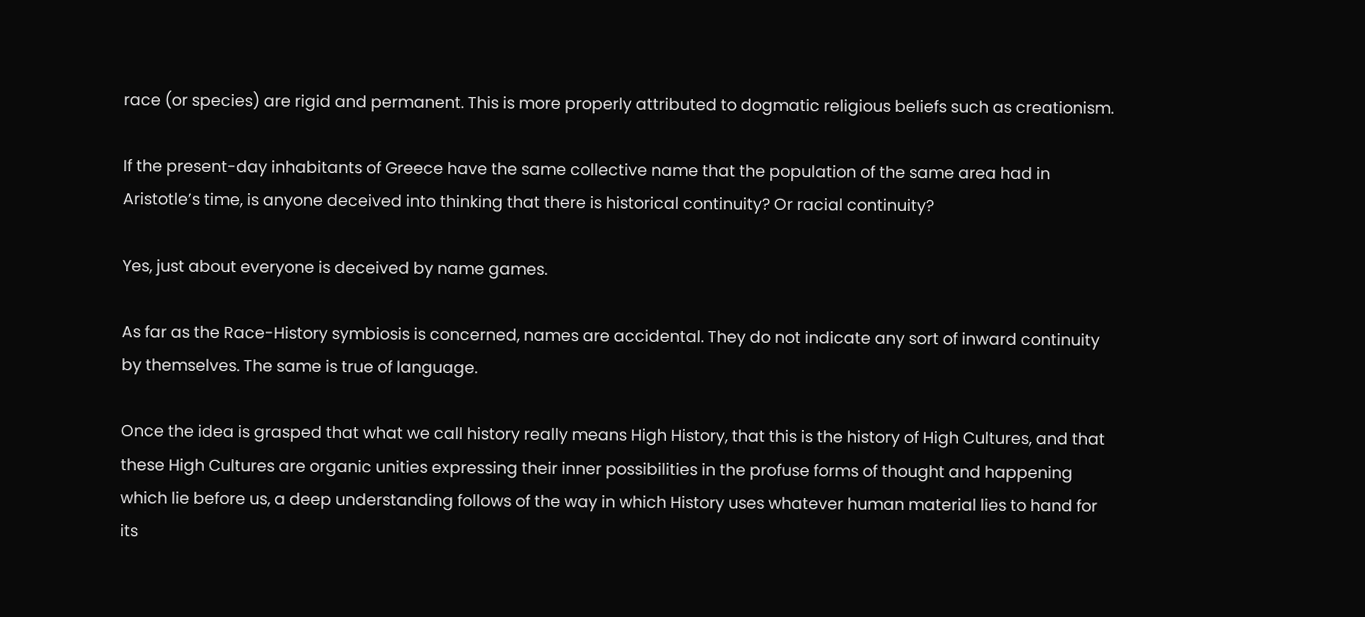race (or species) are rigid and permanent. This is more properly attributed to dogmatic religious beliefs such as creationism.

If the present-day inhabitants of Greece have the same collective name that the population of the same area had in Aristotle’s time, is anyone deceived into thinking that there is historical continuity? Or racial continuity?

Yes, just about everyone is deceived by name games.

As far as the Race-History symbiosis is concerned, names are accidental. They do not indicate any sort of inward continuity by themselves. The same is true of language.

Once the idea is grasped that what we call history really means High History, that this is the history of High Cultures, and that these High Cultures are organic unities expressing their inner possibilities in the profuse forms of thought and happening which lie before us, a deep understanding follows of the way in which History uses whatever human material lies to hand for its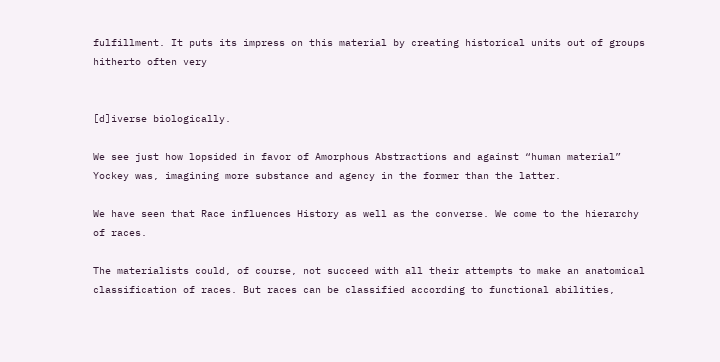fulfillment. It puts its impress on this material by creating historical units out of groups hitherto often very


[d]iverse biologically.

We see just how lopsided in favor of Amorphous Abstractions and against “human material” Yockey was, imagining more substance and agency in the former than the latter.

We have seen that Race influences History as well as the converse. We come to the hierarchy of races.

The materialists could, of course, not succeed with all their attempts to make an anatomical classification of races. But races can be classified according to functional abilities,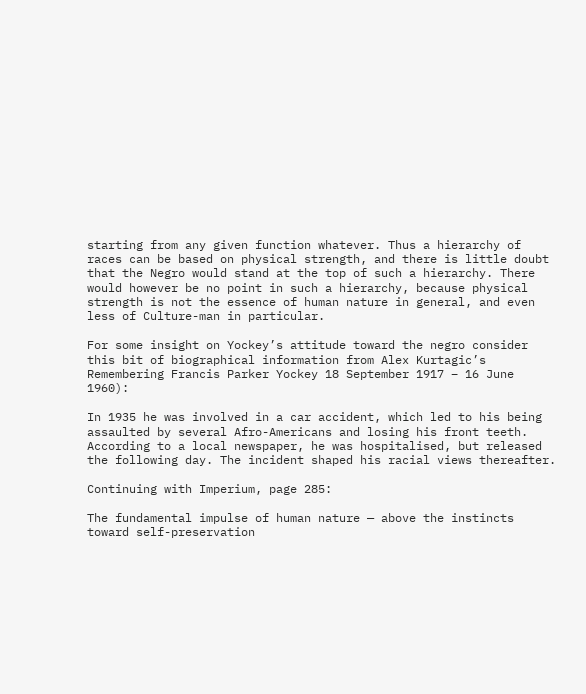starting from any given function whatever. Thus a hierarchy of races can be based on physical strength, and there is little doubt that the Negro would stand at the top of such a hierarchy. There would however be no point in such a hierarchy, because physical strength is not the essence of human nature in general, and even less of Culture-man in particular.

For some insight on Yockey’s attitude toward the negro consider this bit of biographical information from Alex Kurtagic’s Remembering Francis Parker Yockey 18 September 1917 – 16 June 1960):

In 1935 he was involved in a car accident, which led to his being assaulted by several Afro-Americans and losing his front teeth. According to a local newspaper, he was hospitalised, but released the following day. The incident shaped his racial views thereafter.

Continuing with Imperium, page 285:

The fundamental impulse of human nature — above the instincts toward self-preservation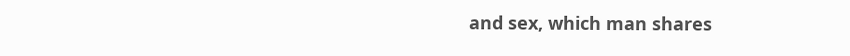and sex, which man shares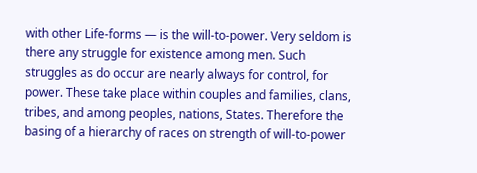with other Life-forms — is the will-to-power. Very seldom is there any struggle for existence among men. Such struggles as do occur are nearly always for control, for power. These take place within couples and families, clans, tribes, and among peoples, nations, States. Therefore the basing of a hierarchy of races on strength of will-to-power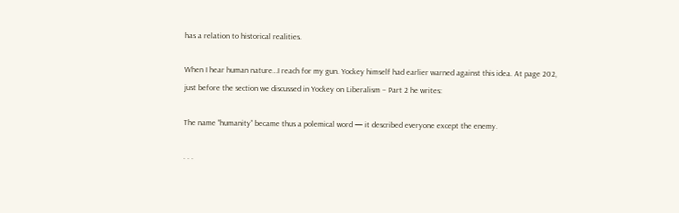has a relation to historical realities.

When I hear human nature…I reach for my gun. Yockey himself had earlier warned against this idea. At page 202, just before the section we discussed in Yockey on Liberalism – Part 2 he writes:

The name “humanity” became thus a polemical word — it described everyone except the enemy.

. . .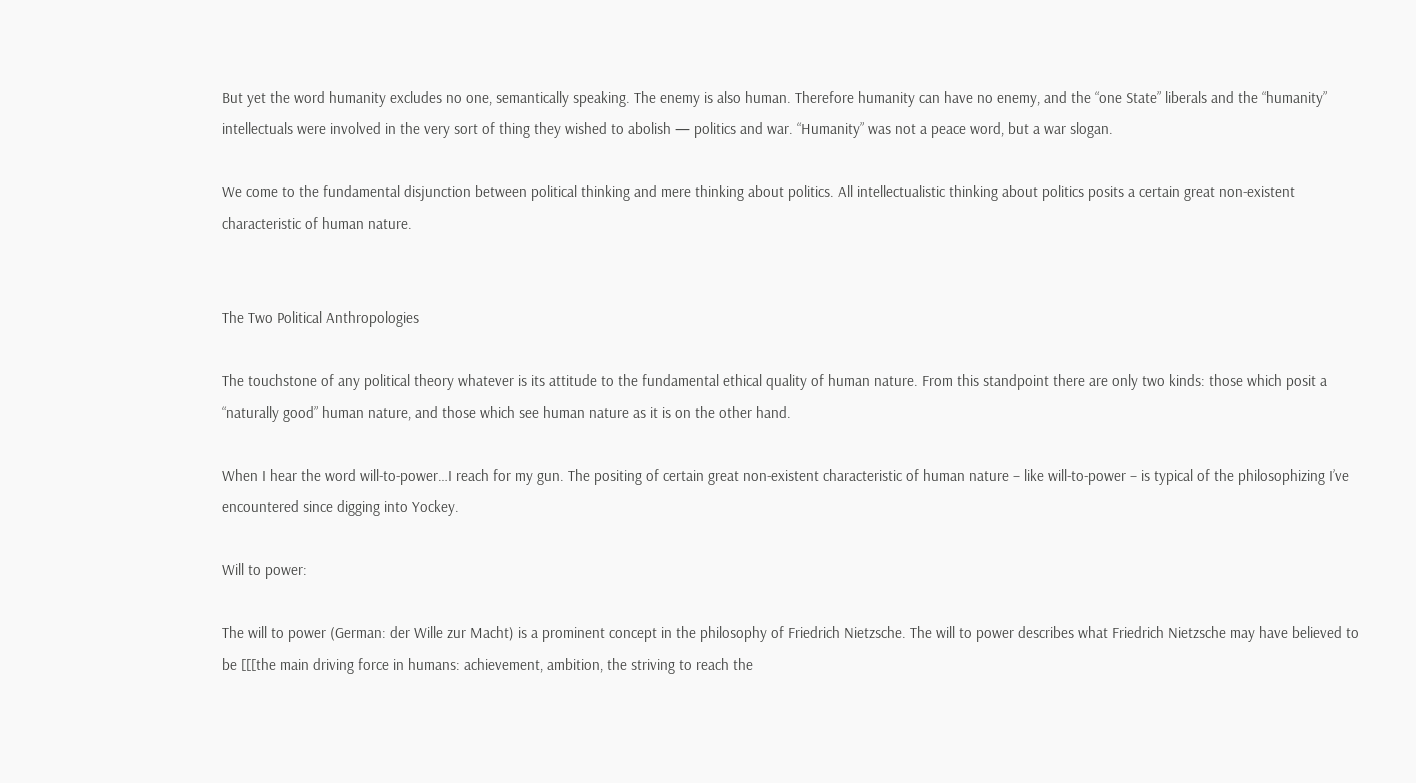But yet the word humanity excludes no one, semantically speaking. The enemy is also human. Therefore humanity can have no enemy, and the “one State” liberals and the “humanity” intellectuals were involved in the very sort of thing they wished to abolish — politics and war. “Humanity” was not a peace word, but a war slogan.

We come to the fundamental disjunction between political thinking and mere thinking about politics. All intellectualistic thinking about politics posits a certain great non-existent characteristic of human nature.


The Two Political Anthropologies

The touchstone of any political theory whatever is its attitude to the fundamental ethical quality of human nature. From this standpoint there are only two kinds: those which posit a “naturally good” human nature, and those which see human nature as it is on the other hand.

When I hear the word will-to-power…I reach for my gun. The positing of certain great non-existent characteristic of human nature – like will-to-power – is typical of the philosophizing I’ve encountered since digging into Yockey.

Will to power:

The will to power (German: der Wille zur Macht) is a prominent concept in the philosophy of Friedrich Nietzsche. The will to power describes what Friedrich Nietzsche may have believed to be [[[the main driving force in humans: achievement, ambition, the striving to reach the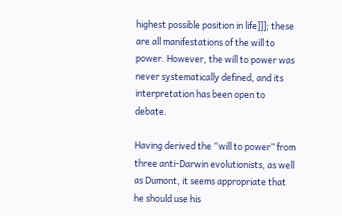highest possible position in life]]]; these are all manifestations of the will to power. However, the will to power was never systematically defined, and its interpretation has been open to debate.

Having derived the “will to power” from three anti-Darwin evolutionists, as well as Dumont, it seems appropriate that he should use his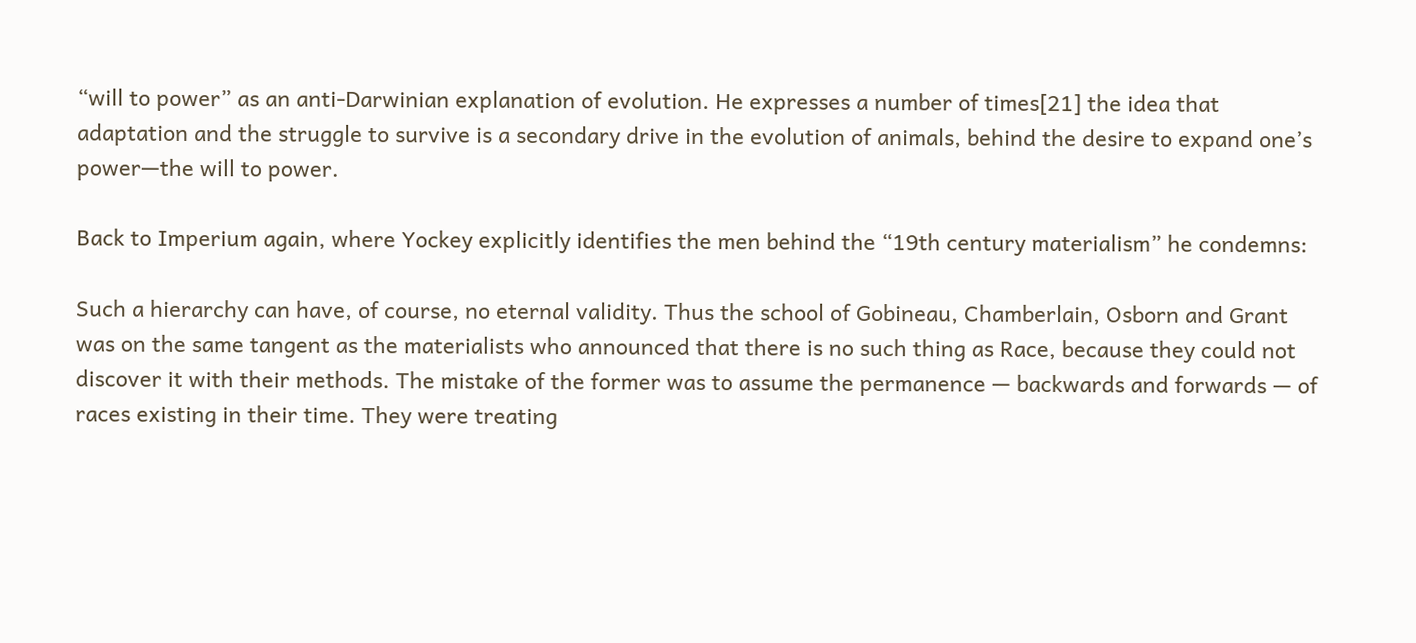“will to power” as an anti-Darwinian explanation of evolution. He expresses a number of times[21] the idea that adaptation and the struggle to survive is a secondary drive in the evolution of animals, behind the desire to expand one’s power—the will to power.

Back to Imperium again, where Yockey explicitly identifies the men behind the “19th century materialism” he condemns:

Such a hierarchy can have, of course, no eternal validity. Thus the school of Gobineau, Chamberlain, Osborn and Grant was on the same tangent as the materialists who announced that there is no such thing as Race, because they could not discover it with their methods. The mistake of the former was to assume the permanence — backwards and forwards — of races existing in their time. They were treating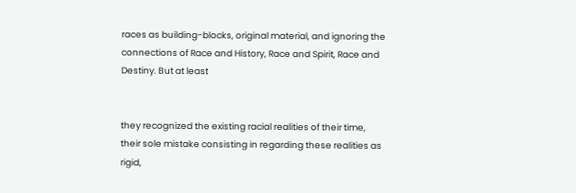races as building-blocks, original material, and ignoring the connections of Race and History, Race and Spirit, Race and Destiny. But at least


they recognized the existing racial realities of their time, their sole mistake consisting in regarding these realities as rigid,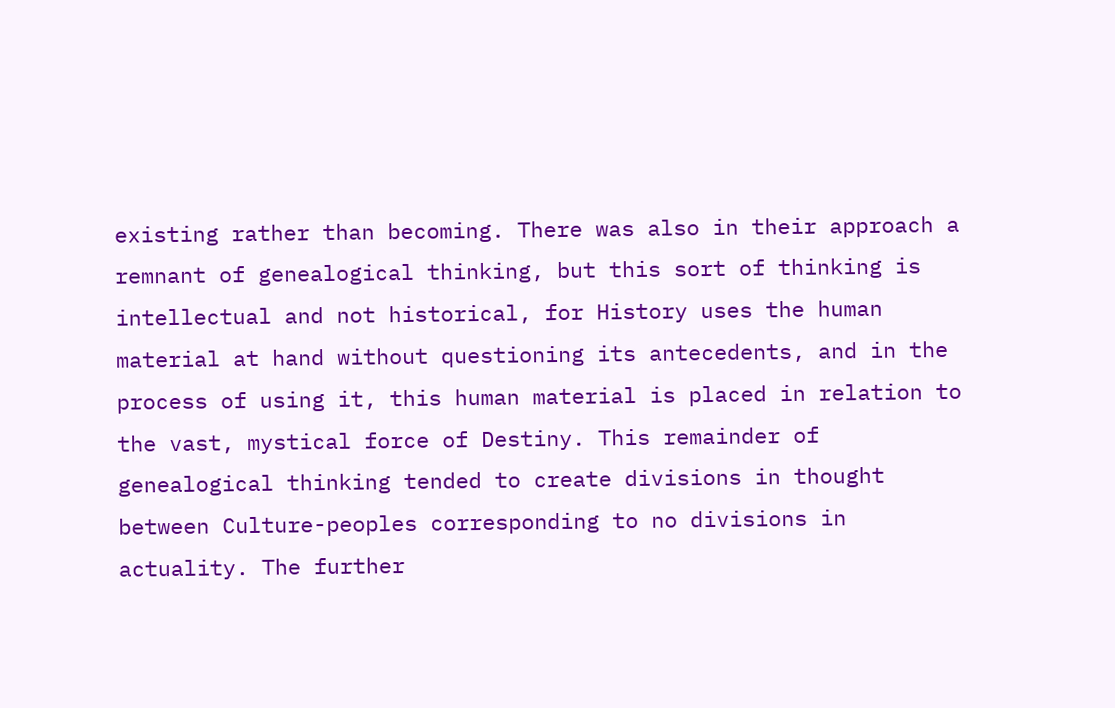existing rather than becoming. There was also in their approach a remnant of genealogical thinking, but this sort of thinking is intellectual and not historical, for History uses the human material at hand without questioning its antecedents, and in the process of using it, this human material is placed in relation to the vast, mystical force of Destiny. This remainder of genealogical thinking tended to create divisions in thought between Culture-peoples corresponding to no divisions in actuality. The further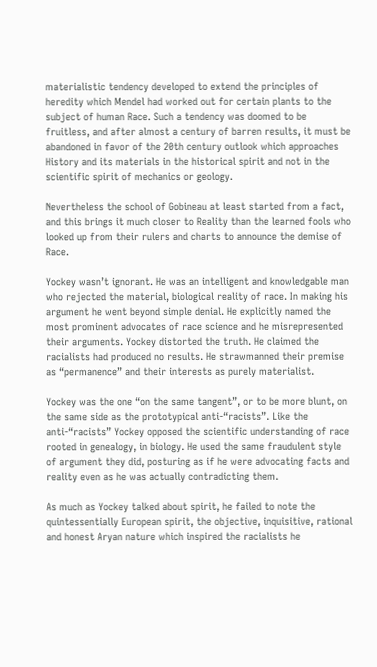materialistic tendency developed to extend the principles of heredity which Mendel had worked out for certain plants to the subject of human Race. Such a tendency was doomed to be fruitless, and after almost a century of barren results, it must be abandoned in favor of the 20th century outlook which approaches History and its materials in the historical spirit and not in the scientific spirit of mechanics or geology.

Nevertheless the school of Gobineau at least started from a fact, and this brings it much closer to Reality than the learned fools who looked up from their rulers and charts to announce the demise of Race.

Yockey wasn’t ignorant. He was an intelligent and knowledgable man who rejected the material, biological reality of race. In making his argument he went beyond simple denial. He explicitly named the most prominent advocates of race science and he misrepresented their arguments. Yockey distorted the truth. He claimed the racialists had produced no results. He strawmanned their premise as “permanence” and their interests as purely materialist.

Yockey was the one “on the same tangent”, or to be more blunt, on the same side as the prototypical anti-“racists”. Like the anti-“racists” Yockey opposed the scientific understanding of race rooted in genealogy, in biology. He used the same fraudulent style of argument they did, posturing as if he were advocating facts and reality even as he was actually contradicting them.

As much as Yockey talked about spirit, he failed to note the quintessentially European spirit, the objective, inquisitive, rational and honest Aryan nature which inspired the racialists he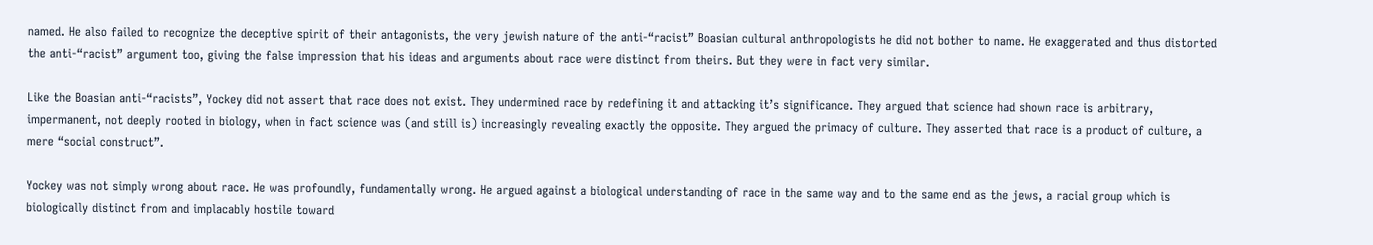named. He also failed to recognize the deceptive spirit of their antagonists, the very jewish nature of the anti-“racist” Boasian cultural anthropologists he did not bother to name. He exaggerated and thus distorted the anti-“racist” argument too, giving the false impression that his ideas and arguments about race were distinct from theirs. But they were in fact very similar.

Like the Boasian anti-“racists”, Yockey did not assert that race does not exist. They undermined race by redefining it and attacking it’s significance. They argued that science had shown race is arbitrary, impermanent, not deeply rooted in biology, when in fact science was (and still is) increasingly revealing exactly the opposite. They argued the primacy of culture. They asserted that race is a product of culture, a mere “social construct”.

Yockey was not simply wrong about race. He was profoundly, fundamentally wrong. He argued against a biological understanding of race in the same way and to the same end as the jews, a racial group which is biologically distinct from and implacably hostile toward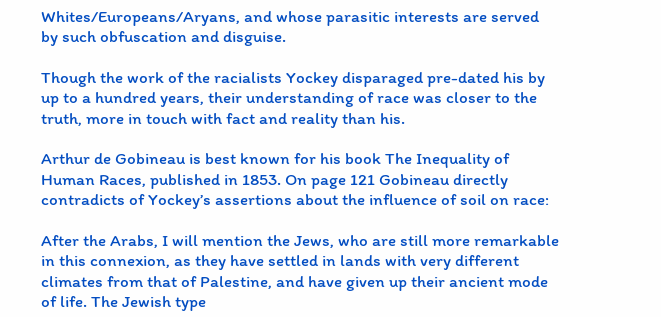Whites/Europeans/Aryans, and whose parasitic interests are served by such obfuscation and disguise.

Though the work of the racialists Yockey disparaged pre-dated his by up to a hundred years, their understanding of race was closer to the truth, more in touch with fact and reality than his.

Arthur de Gobineau is best known for his book The Inequality of Human Races, published in 1853. On page 121 Gobineau directly contradicts of Yockey’s assertions about the influence of soil on race:

After the Arabs, I will mention the Jews, who are still more remarkable in this connexion, as they have settled in lands with very different climates from that of Palestine, and have given up their ancient mode of life. The Jewish type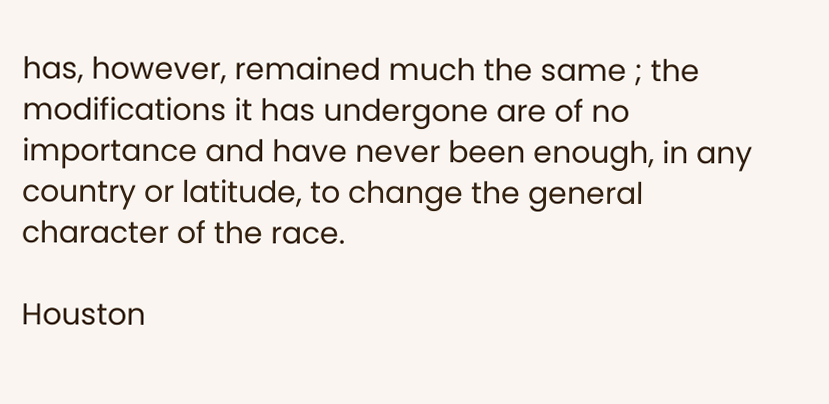has, however, remained much the same ; the modifications it has undergone are of no importance and have never been enough, in any country or latitude, to change the general character of the race.

Houston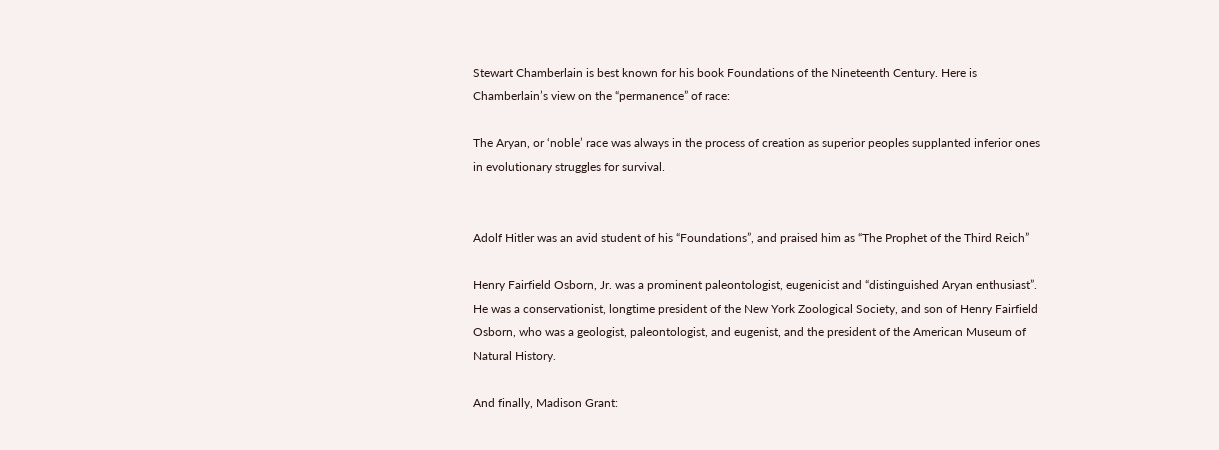Stewart Chamberlain is best known for his book Foundations of the Nineteenth Century. Here is Chamberlain’s view on the “permanence” of race:

The Aryan, or ‘noble’ race was always in the process of creation as superior peoples supplanted inferior ones in evolutionary struggles for survival.


Adolf Hitler was an avid student of his “Foundations”, and praised him as “The Prophet of the Third Reich”

Henry Fairfield Osborn, Jr. was a prominent paleontologist, eugenicist and “distinguished Aryan enthusiast”. He was a conservationist, longtime president of the New York Zoological Society, and son of Henry Fairfield Osborn, who was a geologist, paleontologist, and eugenist, and the president of the American Museum of Natural History.

And finally, Madison Grant: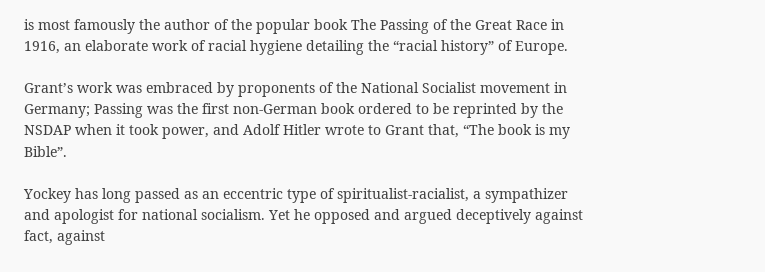is most famously the author of the popular book The Passing of the Great Race in 1916, an elaborate work of racial hygiene detailing the “racial history” of Europe.

Grant’s work was embraced by proponents of the National Socialist movement in Germany; Passing was the first non-German book ordered to be reprinted by the NSDAP when it took power, and Adolf Hitler wrote to Grant that, “The book is my Bible”.

Yockey has long passed as an eccentric type of spiritualist-racialist, a sympathizer and apologist for national socialism. Yet he opposed and argued deceptively against fact, against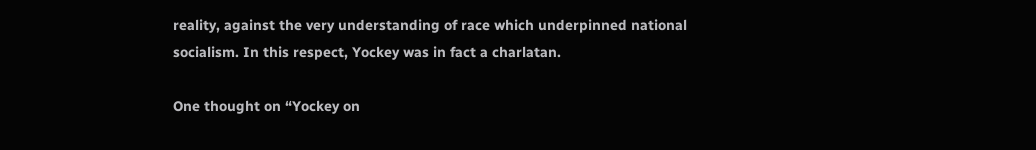reality, against the very understanding of race which underpinned national socialism. In this respect, Yockey was in fact a charlatan.

One thought on “Yockey on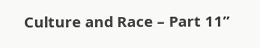Culture and Race – Part 11”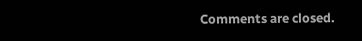Comments are closed.